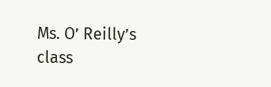Ms. O’ Reilly’s class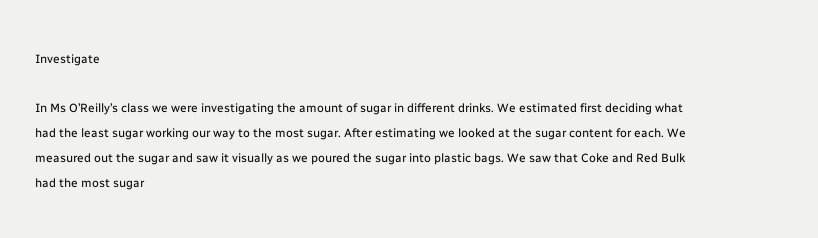Investigate

In Ms O’Reilly’s class we were investigating the amount of sugar in different drinks. We estimated first deciding what had the least sugar working our way to the most sugar. After estimating we looked at the sugar content for each. We measured out the sugar and saw it visually as we poured the sugar into plastic bags. We saw that Coke and Red Bulk had the most sugar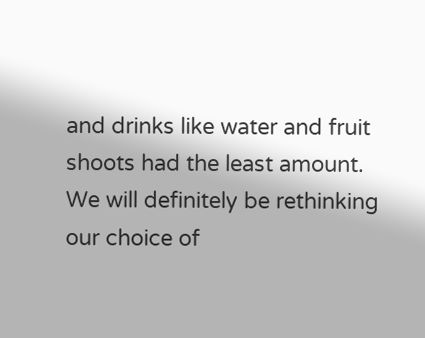and drinks like water and fruit shoots had the least amount.
We will definitely be rethinking our choice of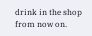drink in the shop from now on.